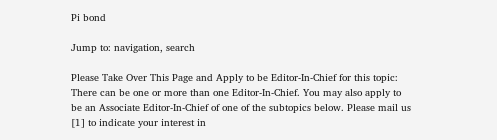Pi bond

Jump to: navigation, search

Please Take Over This Page and Apply to be Editor-In-Chief for this topic: There can be one or more than one Editor-In-Chief. You may also apply to be an Associate Editor-In-Chief of one of the subtopics below. Please mail us [1] to indicate your interest in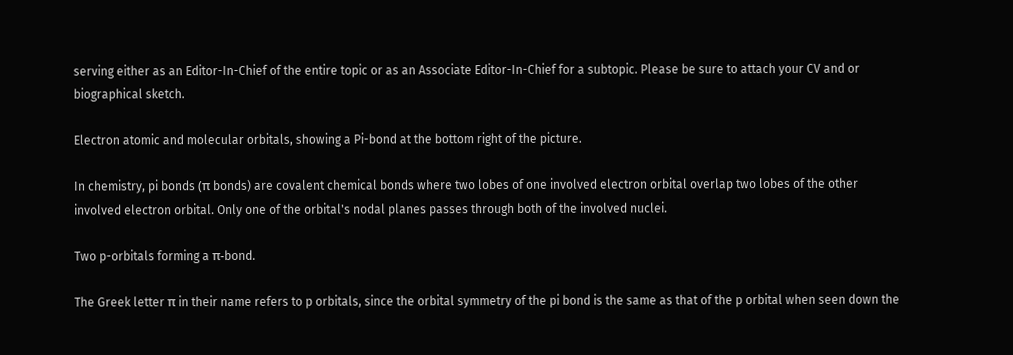serving either as an Editor-In-Chief of the entire topic or as an Associate Editor-In-Chief for a subtopic. Please be sure to attach your CV and or biographical sketch.

Electron atomic and molecular orbitals, showing a Pi-bond at the bottom right of the picture.

In chemistry, pi bonds (π bonds) are covalent chemical bonds where two lobes of one involved electron orbital overlap two lobes of the other involved electron orbital. Only one of the orbital's nodal planes passes through both of the involved nuclei.

Two p-orbitals forming a π-bond.

The Greek letter π in their name refers to p orbitals, since the orbital symmetry of the pi bond is the same as that of the p orbital when seen down the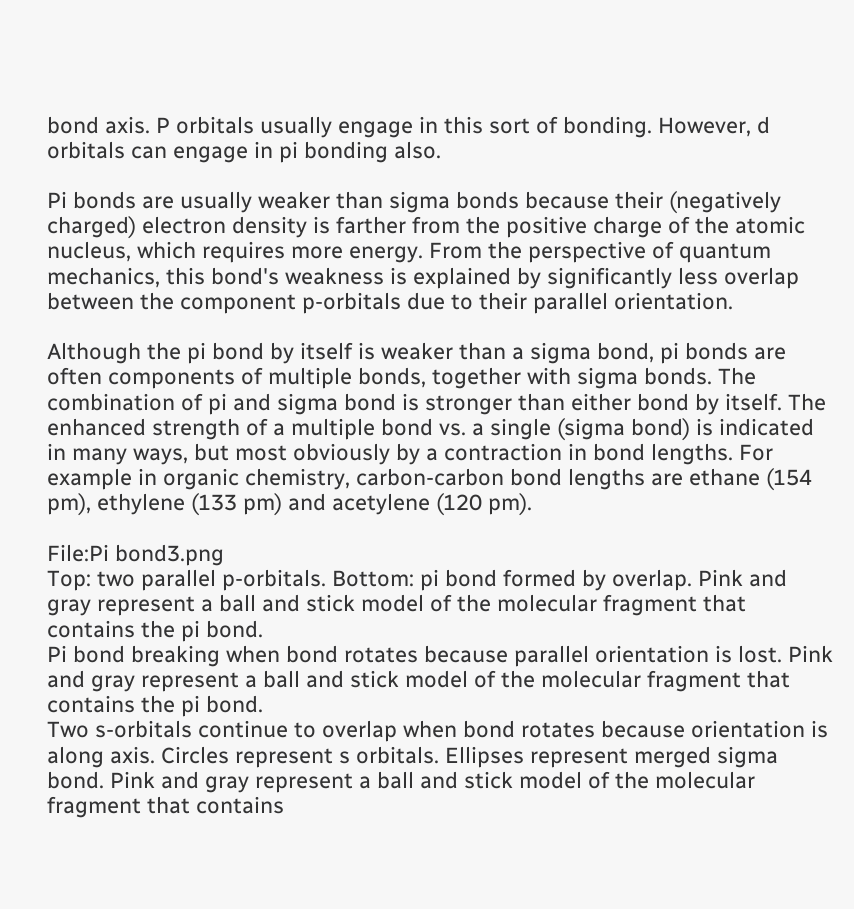bond axis. P orbitals usually engage in this sort of bonding. However, d orbitals can engage in pi bonding also.

Pi bonds are usually weaker than sigma bonds because their (negatively charged) electron density is farther from the positive charge of the atomic nucleus, which requires more energy. From the perspective of quantum mechanics, this bond's weakness is explained by significantly less overlap between the component p-orbitals due to their parallel orientation.

Although the pi bond by itself is weaker than a sigma bond, pi bonds are often components of multiple bonds, together with sigma bonds. The combination of pi and sigma bond is stronger than either bond by itself. The enhanced strength of a multiple bond vs. a single (sigma bond) is indicated in many ways, but most obviously by a contraction in bond lengths. For example in organic chemistry, carbon-carbon bond lengths are ethane (154 pm), ethylene (133 pm) and acetylene (120 pm).

File:Pi bond3.png
Top: two parallel p-orbitals. Bottom: pi bond formed by overlap. Pink and gray represent a ball and stick model of the molecular fragment that contains the pi bond.
Pi bond breaking when bond rotates because parallel orientation is lost. Pink and gray represent a ball and stick model of the molecular fragment that contains the pi bond.
Two s-orbitals continue to overlap when bond rotates because orientation is along axis. Circles represent s orbitals. Ellipses represent merged sigma bond. Pink and gray represent a ball and stick model of the molecular fragment that contains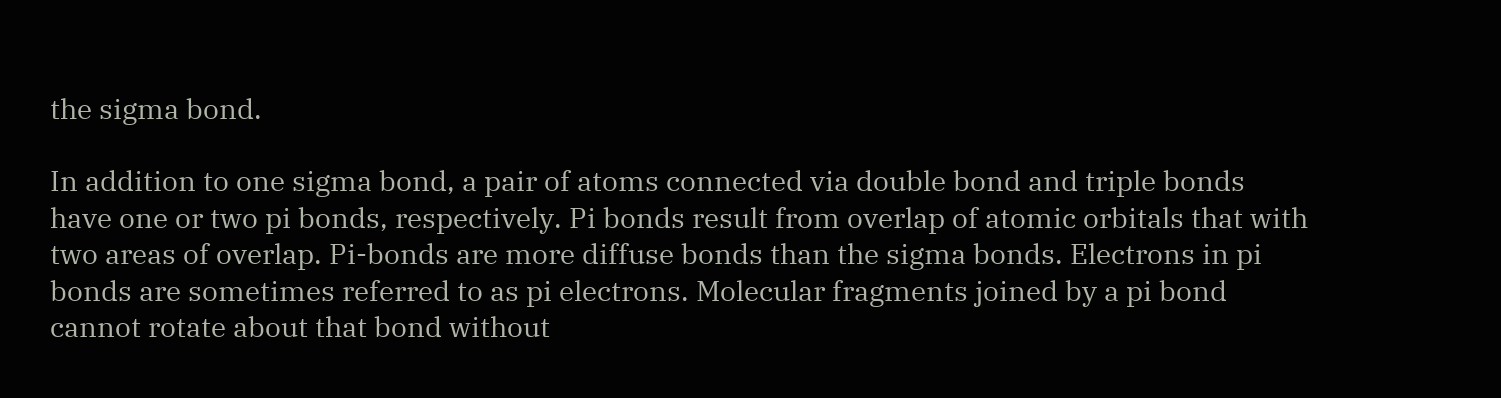the sigma bond.

In addition to one sigma bond, a pair of atoms connected via double bond and triple bonds have one or two pi bonds, respectively. Pi bonds result from overlap of atomic orbitals that with two areas of overlap. Pi-bonds are more diffuse bonds than the sigma bonds. Electrons in pi bonds are sometimes referred to as pi electrons. Molecular fragments joined by a pi bond cannot rotate about that bond without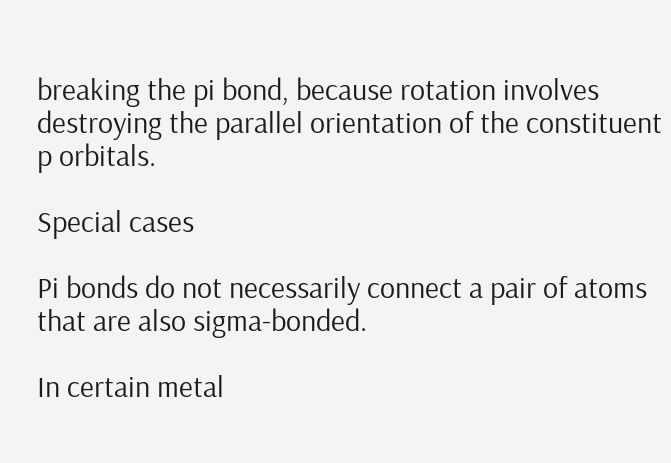breaking the pi bond, because rotation involves destroying the parallel orientation of the constituent p orbitals.

Special cases

Pi bonds do not necessarily connect a pair of atoms that are also sigma-bonded.

In certain metal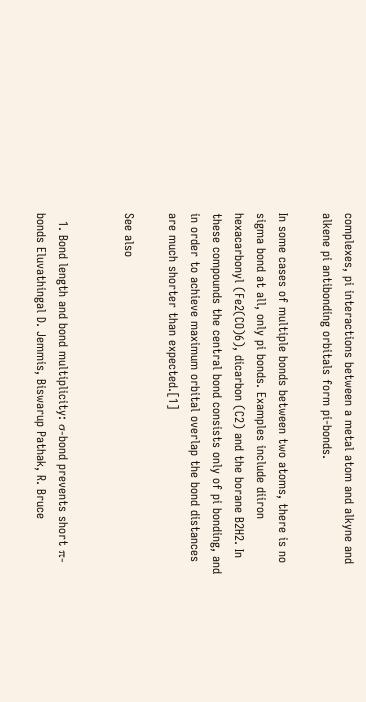complexes, pi interactions between a metal atom and alkyne and alkene pi antibonding orbitals form pi-bonds.

In some cases of multiple bonds between two atoms, there is no sigma bond at all, only pi bonds. Examples include diiron hexacarbonyl (Fe2(CO)6), dicarbon (C2) and the borane B2H2. In these compounds the central bond consists only of pi bonding, and in order to achieve maximum orbital overlap the bond distances are much shorter than expected.[1]

See also


  1. Bond length and bond multiplicity: σ-bond prevents short π-bonds Eluvathingal D. Jemmis, Biswarup Pathak, R. Bruce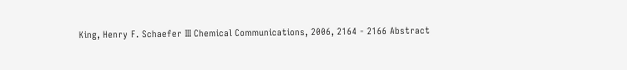King, Henry F. Schaefer III Chemical Communications, 2006, 2164 - 2166 Abstract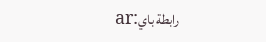ar:رابطة باي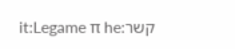it:Legame π he:קשר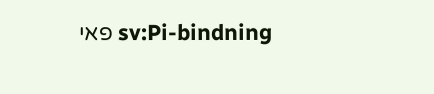פאי sv:Pi-bindning